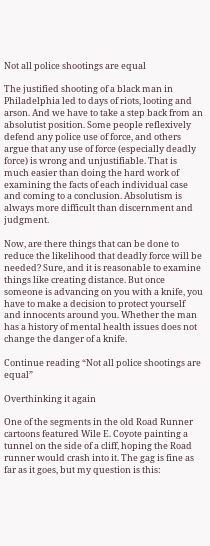Not all police shootings are equal

The justified shooting of a black man in Philadelphia led to days of riots, looting and arson. And we have to take a step back from an absolutist position. Some people reflexively defend any police use of force, and others argue that any use of force (especially deadly force) is wrong and unjustifiable. That is much easier than doing the hard work of examining the facts of each individual case and coming to a conclusion. Absolutism is always more difficult than discernment and judgment.

Now, are there things that can be done to reduce the likelihood that deadly force will be needed? Sure, and it is reasonable to examine things like creating distance. But once someone is advancing on you with a knife, you have to make a decision to protect yourself and innocents around you. Whether the man has a history of mental health issues does not change the danger of a knife.

Continue reading “Not all police shootings are equal”

Overthinking it again

One of the segments in the old Road Runner cartoons featured Wile E. Coyote painting a tunnel on the side of a cliff, hoping the Road runner would crash into it. The gag is fine as far as it goes, but my question is this: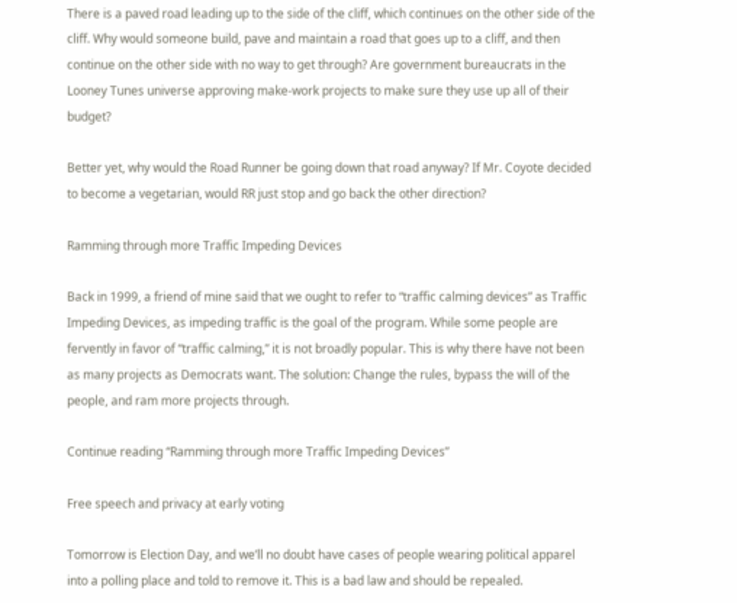There is a paved road leading up to the side of the cliff, which continues on the other side of the cliff. Why would someone build, pave and maintain a road that goes up to a cliff, and then continue on the other side with no way to get through? Are government bureaucrats in the Looney Tunes universe approving make-work projects to make sure they use up all of their budget?

Better yet, why would the Road Runner be going down that road anyway? If Mr. Coyote decided to become a vegetarian, would RR just stop and go back the other direction?

Ramming through more Traffic Impeding Devices

Back in 1999, a friend of mine said that we ought to refer to “traffic calming devices” as Traffic Impeding Devices, as impeding traffic is the goal of the program. While some people are fervently in favor of “traffic calming,” it is not broadly popular. This is why there have not been as many projects as Democrats want. The solution: Change the rules, bypass the will of the people, and ram more projects through.

Continue reading “Ramming through more Traffic Impeding Devices”

Free speech and privacy at early voting

Tomorrow is Election Day, and we’ll no doubt have cases of people wearing political apparel into a polling place and told to remove it. This is a bad law and should be repealed.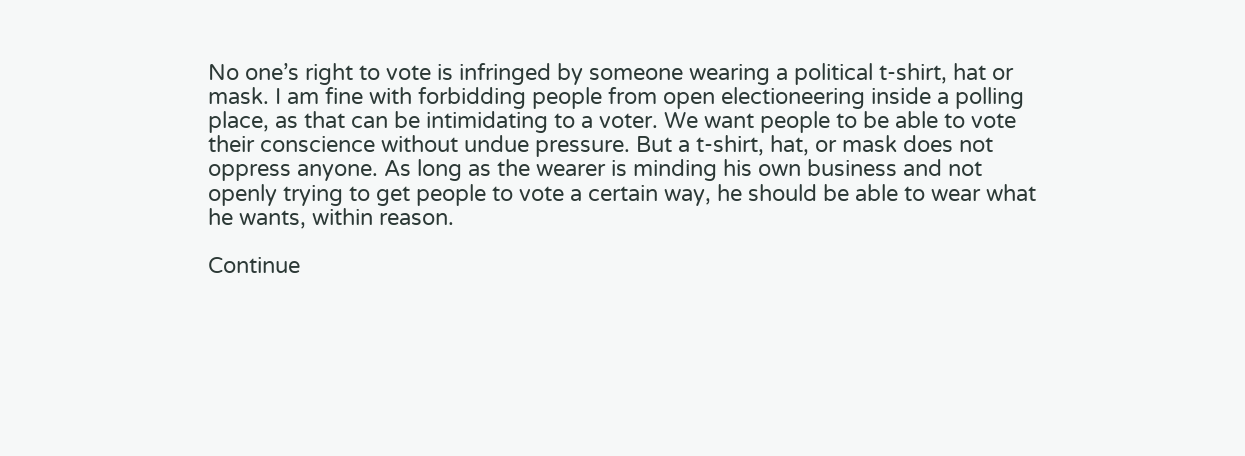No one’s right to vote is infringed by someone wearing a political t-shirt, hat or mask. I am fine with forbidding people from open electioneering inside a polling place, as that can be intimidating to a voter. We want people to be able to vote their conscience without undue pressure. But a t-shirt, hat, or mask does not oppress anyone. As long as the wearer is minding his own business and not openly trying to get people to vote a certain way, he should be able to wear what he wants, within reason.

Continue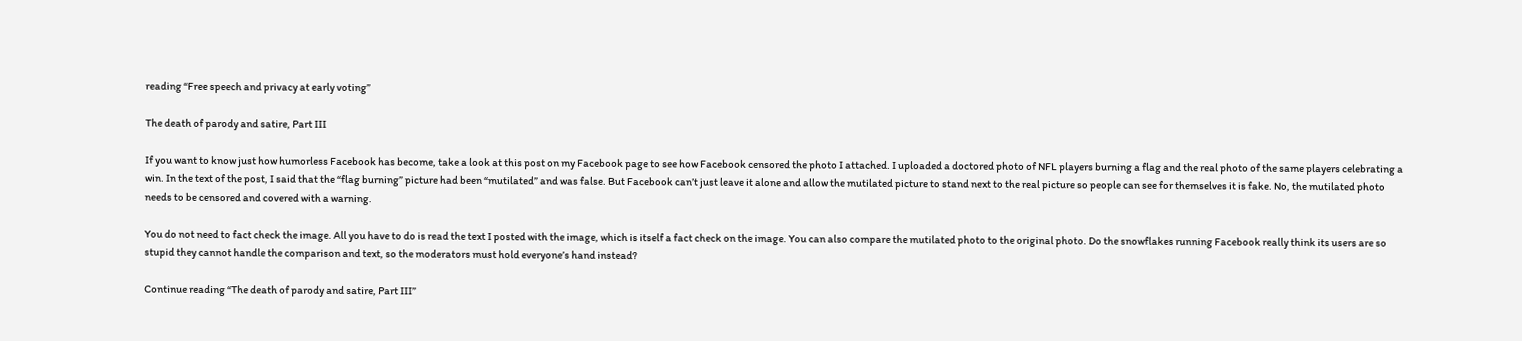reading “Free speech and privacy at early voting”

The death of parody and satire, Part III

If you want to know just how humorless Facebook has become, take a look at this post on my Facebook page to see how Facebook censored the photo I attached. I uploaded a doctored photo of NFL players burning a flag and the real photo of the same players celebrating a win. In the text of the post, I said that the “flag burning” picture had been “mutilated” and was false. But Facebook can’t just leave it alone and allow the mutilated picture to stand next to the real picture so people can see for themselves it is fake. No, the mutilated photo needs to be censored and covered with a warning.

You do not need to fact check the image. All you have to do is read the text I posted with the image, which is itself a fact check on the image. You can also compare the mutilated photo to the original photo. Do the snowflakes running Facebook really think its users are so stupid they cannot handle the comparison and text, so the moderators must hold everyone’s hand instead?

Continue reading “The death of parody and satire, Part III”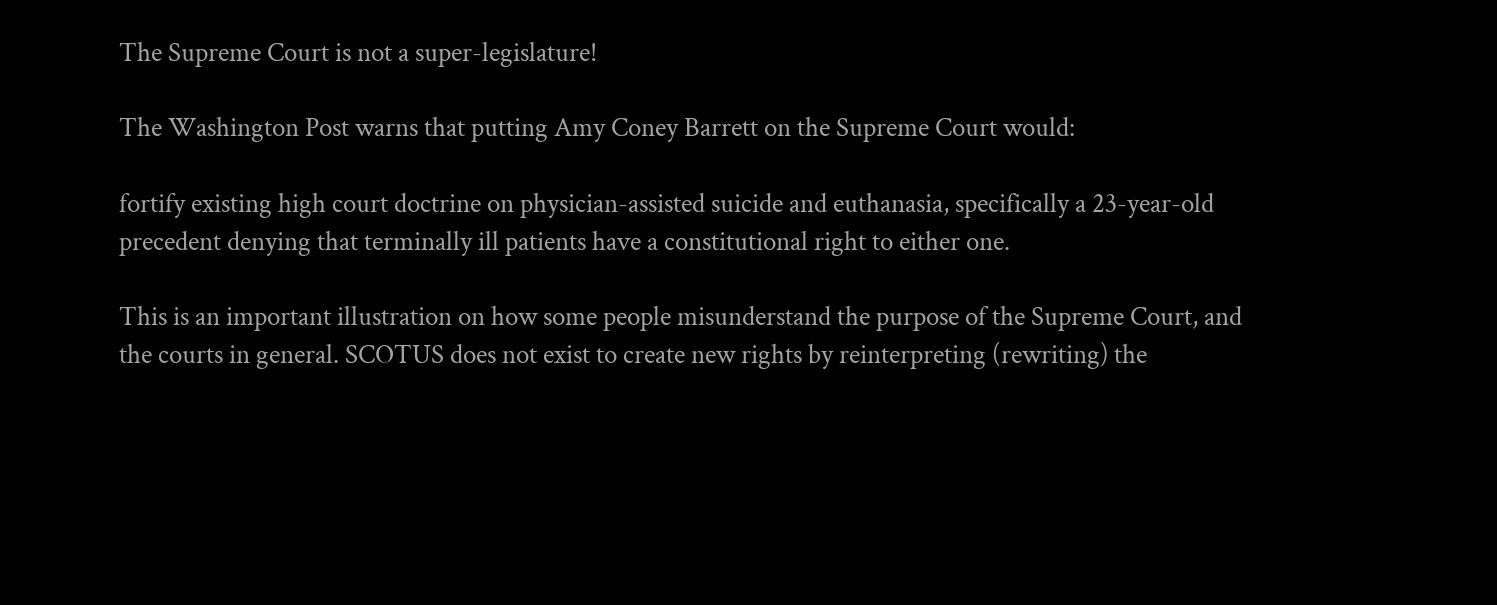The Supreme Court is not a super-legislature!

The Washington Post warns that putting Amy Coney Barrett on the Supreme Court would:

fortify existing high court doctrine on physician-assisted suicide and euthanasia, specifically a 23-year-old precedent denying that terminally ill patients have a constitutional right to either one.

This is an important illustration on how some people misunderstand the purpose of the Supreme Court, and the courts in general. SCOTUS does not exist to create new rights by reinterpreting (rewriting) the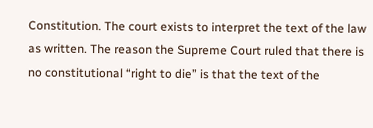Constitution. The court exists to interpret the text of the law as written. The reason the Supreme Court ruled that there is no constitutional “right to die” is that the text of the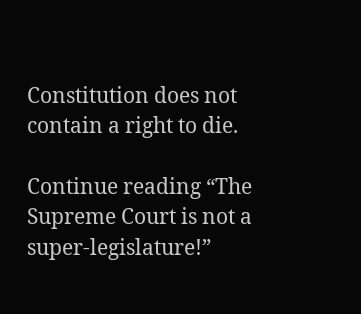Constitution does not contain a right to die.

Continue reading “The Supreme Court is not a super-legislature!”